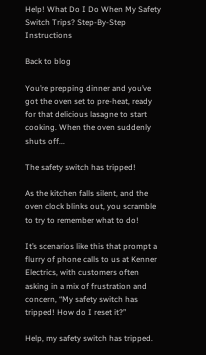Help! What Do I Do When My Safety Switch Trips? Step-By-Step Instructions

Back to blog

You’re prepping dinner and you’ve got the oven set to pre-heat, ready for that delicious lasagne to start cooking. When the oven suddenly shuts off...

The safety switch has tripped!

As the kitchen falls silent, and the oven clock blinks out, you scramble to try to remember what to do!

It’s scenarios like this that prompt a flurry of phone calls to us at Kenner Electrics, with customers often asking in a mix of frustration and concern, “My safety switch has tripped! How do I reset it?”

Help, my safety switch has tripped.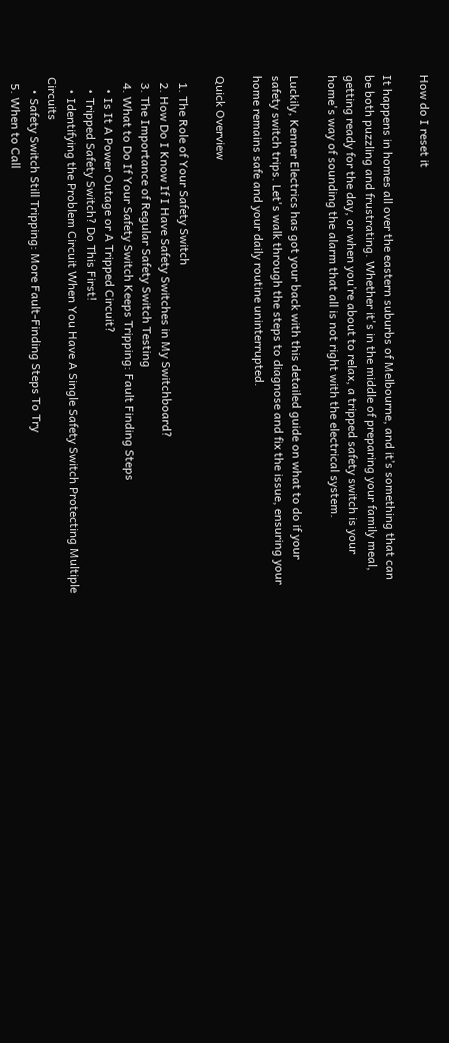How do I reset it

It happens in homes all over the eastern suburbs of Melbourne, and it’s something that can be both puzzling and frustrating. Whether it's in the middle of preparing your family meal, getting ready for the day, or when you’re about to relax, a tripped safety switch is your home's way of sounding the alarm that all is not right with the electrical system.

Luckily, Kenner Electrics has got your back with this detailed guide on what to do if your safety switch trips. Let's walk through the steps to diagnose and fix the issue, ensuring your home remains safe and your daily routine uninterrupted.

Quick Overview

  1. The Role of Your Safety Switch
  2. How Do I Know If I Have Safety Switches in My Switchboard?
  3. The Importance of Regular Safety Switch Testing
  4. What to Do If Your Safety Switch Keeps Tripping: Fault Finding Steps
    • Is It A Power Outage or A Tripped Circuit?
    • Tripped Safety Switch? Do This First!
    • Identifying the Problem Circuit When You Have A Single Safety Switch Protecting Multiple Circuits
    • Safety Switch Still Tripping: More Fault-Finding Steps To Try
  5. When to Call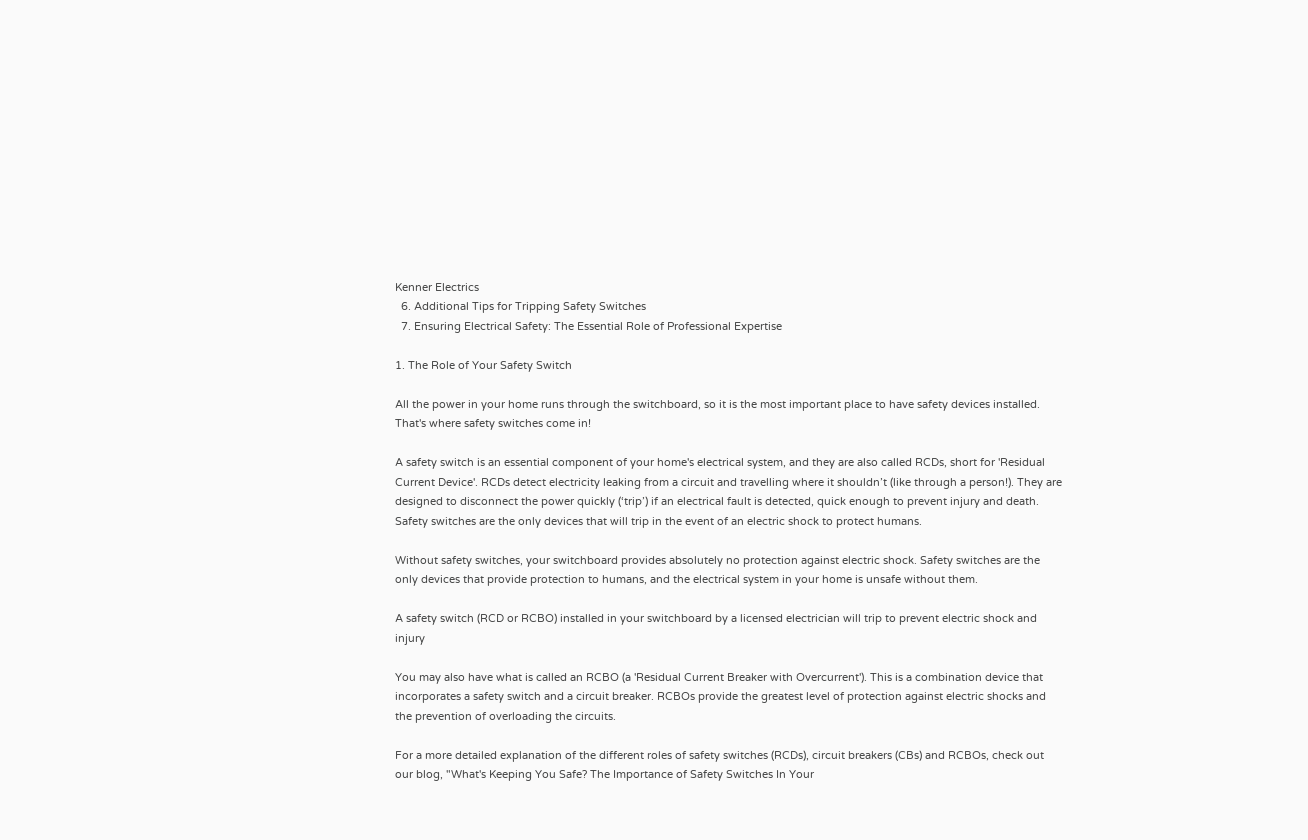Kenner Electrics
  6. Additional Tips for Tripping Safety Switches
  7. Ensuring Electrical Safety: The Essential Role of Professional Expertise

1. The Role of Your Safety Switch

All the power in your home runs through the switchboard, so it is the most important place to have safety devices installed. That's where safety switches come in!

A safety switch is an essential component of your home's electrical system, and they are also called RCDs, short for 'Residual Current Device'. RCDs detect electricity leaking from a circuit and travelling where it shouldn’t (like through a person!). They are designed to disconnect the power quickly (‘trip’) if an electrical fault is detected, quick enough to prevent injury and death. Safety switches are the only devices that will trip in the event of an electric shock to protect humans.

Without safety switches, your switchboard provides absolutely no protection against electric shock. Safety switches are the only devices that provide protection to humans, and the electrical system in your home is unsafe without them.

A safety switch (RCD or RCBO) installed in your switchboard by a licensed electrician will trip to prevent electric shock and injury

You may also have what is called an RCBO (a 'Residual Current Breaker with Overcurrent'). This is a combination device that incorporates a safety switch and a circuit breaker. RCBOs provide the greatest level of protection against electric shocks and the prevention of overloading the circuits.

For a more detailed explanation of the different roles of safety switches (RCDs), circuit breakers (CBs) and RCBOs, check out our blog, "What's Keeping You Safe? The Importance of Safety Switches In Your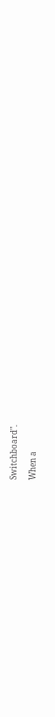Switchboard".

When a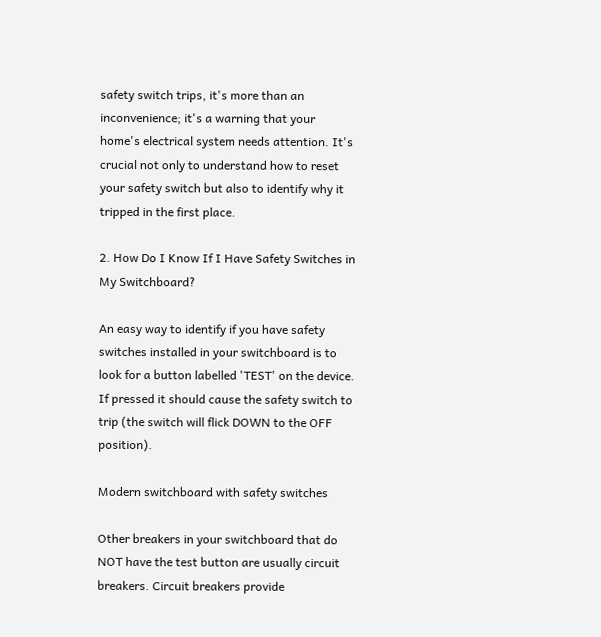safety switch trips, it's more than an inconvenience; it's a warning that your home's electrical system needs attention. It's crucial not only to understand how to reset your safety switch but also to identify why it tripped in the first place.

2. How Do I Know If I Have Safety Switches in My Switchboard?

An easy way to identify if you have safety switches installed in your switchboard is to look for a button labelled 'TEST' on the device. If pressed it should cause the safety switch to trip (the switch will flick DOWN to the OFF position).

Modern switchboard with safety switches

Other breakers in your switchboard that do NOT have the test button are usually circuit breakers. Circuit breakers provide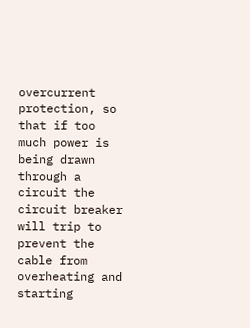overcurrent protection, so that if too much power is being drawn through a circuit the circuit breaker will trip to prevent the cable from overheating and starting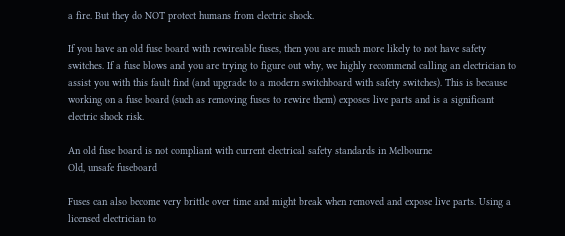a fire. But they do NOT protect humans from electric shock.

If you have an old fuse board with rewireable fuses, then you are much more likely to not have safety switches. If a fuse blows and you are trying to figure out why, we highly recommend calling an electrician to assist you with this fault find (and upgrade to a modern switchboard with safety switches). This is because working on a fuse board (such as removing fuses to rewire them) exposes live parts and is a significant electric shock risk.

An old fuse board is not compliant with current electrical safety standards in Melbourne
Old, unsafe fuseboard

Fuses can also become very brittle over time and might break when removed and expose live parts. Using a licensed electrician to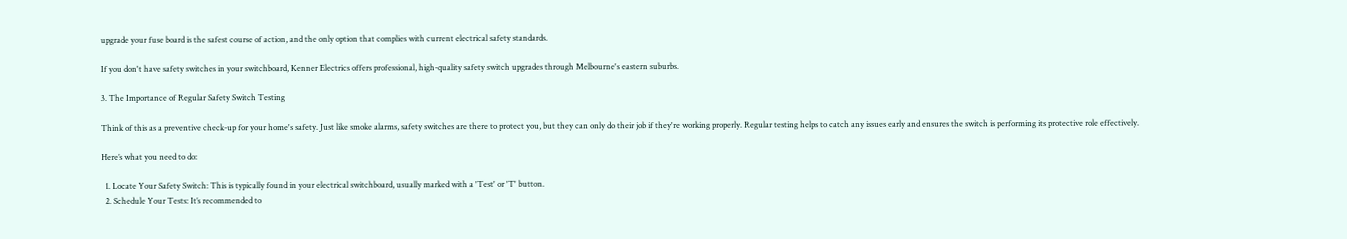upgrade your fuse board is the safest course of action, and the only option that complies with current electrical safety standards.

If you don't have safety switches in your switchboard, Kenner Electrics offers professional, high-quality safety switch upgrades through Melbourne's eastern suburbs.

3. The Importance of Regular Safety Switch Testing

Think of this as a preventive check-up for your home's safety. Just like smoke alarms, safety switches are there to protect you, but they can only do their job if they're working properly. Regular testing helps to catch any issues early and ensures the switch is performing its protective role effectively.

Here’s what you need to do:

  1. Locate Your Safety Switch: This is typically found in your electrical switchboard, usually marked with a 'Test' or 'T' button.
  2. Schedule Your Tests: It’s recommended to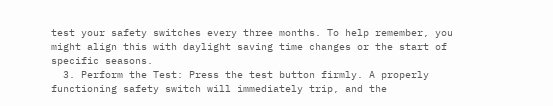test your safety switches every three months. To help remember, you might align this with daylight saving time changes or the start of specific seasons.
  3. Perform the Test: Press the test button firmly. A properly functioning safety switch will immediately trip, and the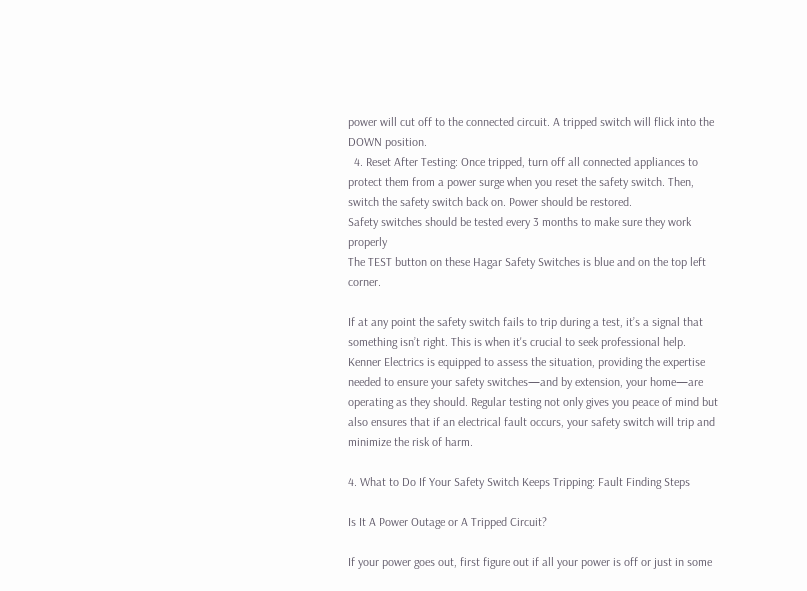power will cut off to the connected circuit. A tripped switch will flick into the DOWN position.
  4. Reset After Testing: Once tripped, turn off all connected appliances to protect them from a power surge when you reset the safety switch. Then, switch the safety switch back on. Power should be restored.
Safety switches should be tested every 3 months to make sure they work properly
The TEST button on these Hagar Safety Switches is blue and on the top left corner.

If at any point the safety switch fails to trip during a test, it’s a signal that something isn’t right. This is when it's crucial to seek professional help. Kenner Electrics is equipped to assess the situation, providing the expertise needed to ensure your safety switches—and by extension, your home—are operating as they should. Regular testing not only gives you peace of mind but also ensures that if an electrical fault occurs, your safety switch will trip and minimize the risk of harm.

4. What to Do If Your Safety Switch Keeps Tripping: Fault Finding Steps

Is It A Power Outage or A Tripped Circuit?

If your power goes out, first figure out if all your power is off or just in some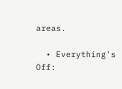areas.

  • Everything's Off: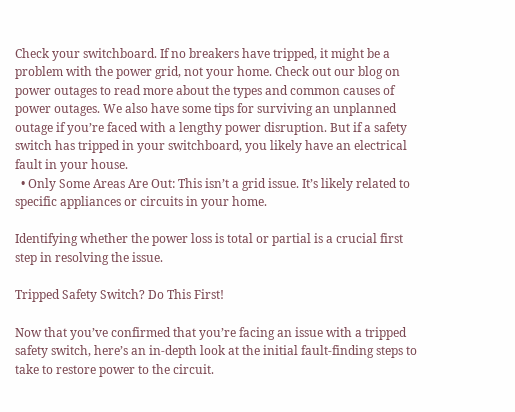Check your switchboard. If no breakers have tripped, it might be a problem with the power grid, not your home. Check out our blog on power outages to read more about the types and common causes of power outages. We also have some tips for surviving an unplanned outage if you’re faced with a lengthy power disruption. But if a safety switch has tripped in your switchboard, you likely have an electrical fault in your house.
  • Only Some Areas Are Out: This isn’t a grid issue. It’s likely related to specific appliances or circuits in your home.

Identifying whether the power loss is total or partial is a crucial first step in resolving the issue.

Tripped Safety Switch? Do This First!

Now that you’ve confirmed that you’re facing an issue with a tripped safety switch, here’s an in-depth look at the initial fault-finding steps to take to restore power to the circuit.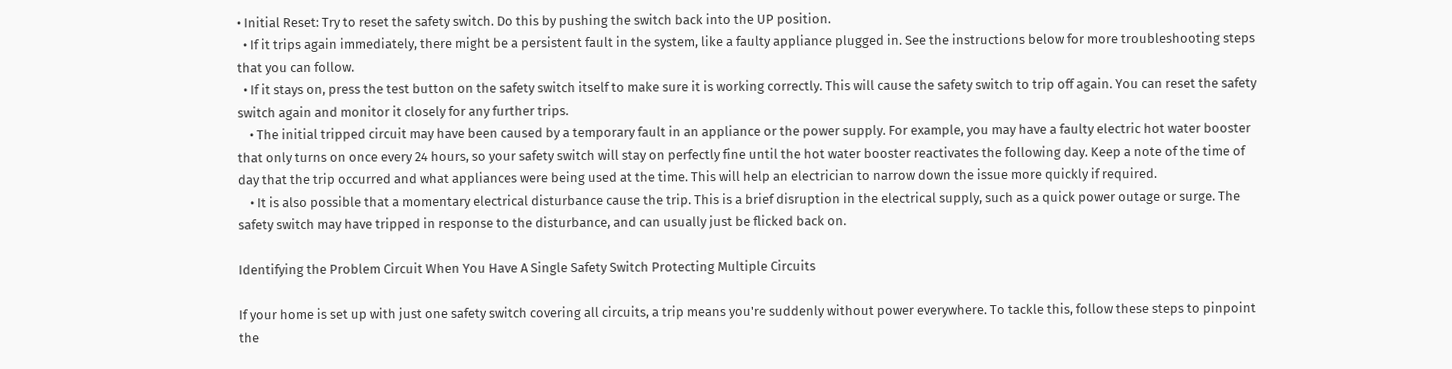• Initial Reset: Try to reset the safety switch. Do this by pushing the switch back into the UP position.
  • If it trips again immediately, there might be a persistent fault in the system, like a faulty appliance plugged in. See the instructions below for more troubleshooting steps that you can follow.
  • If it stays on, press the test button on the safety switch itself to make sure it is working correctly. This will cause the safety switch to trip off again. You can reset the safety switch again and monitor it closely for any further trips.
    • The initial tripped circuit may have been caused by a temporary fault in an appliance or the power supply. For example, you may have a faulty electric hot water booster that only turns on once every 24 hours, so your safety switch will stay on perfectly fine until the hot water booster reactivates the following day. Keep a note of the time of day that the trip occurred and what appliances were being used at the time. This will help an electrician to narrow down the issue more quickly if required.
    • It is also possible that a momentary electrical disturbance cause the trip. This is a brief disruption in the electrical supply, such as a quick power outage or surge. The safety switch may have tripped in response to the disturbance, and can usually just be flicked back on.

Identifying the Problem Circuit When You Have A Single Safety Switch Protecting Multiple Circuits

If your home is set up with just one safety switch covering all circuits, a trip means you're suddenly without power everywhere. To tackle this, follow these steps to pinpoint the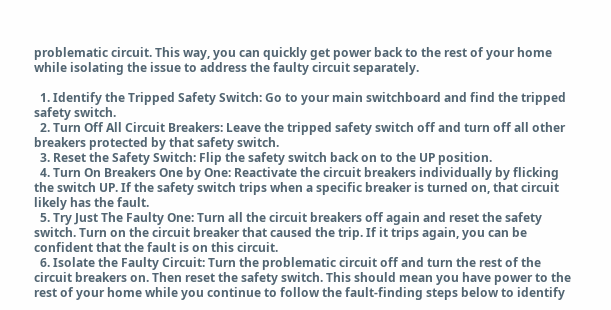problematic circuit. This way, you can quickly get power back to the rest of your home while isolating the issue to address the faulty circuit separately.

  1. Identify the Tripped Safety Switch: Go to your main switchboard and find the tripped safety switch.
  2. Turn Off All Circuit Breakers: Leave the tripped safety switch off and turn off all other breakers protected by that safety switch.
  3. Reset the Safety Switch: Flip the safety switch back on to the UP position.
  4. Turn On Breakers One by One: Reactivate the circuit breakers individually by flicking the switch UP. If the safety switch trips when a specific breaker is turned on, that circuit likely has the fault.
  5. Try Just The Faulty One: Turn all the circuit breakers off again and reset the safety switch. Turn on the circuit breaker that caused the trip. If it trips again, you can be confident that the fault is on this circuit.
  6. Isolate the Faulty Circuit: Turn the problematic circuit off and turn the rest of the circuit breakers on. Then reset the safety switch. This should mean you have power to the rest of your home while you continue to follow the fault-finding steps below to identify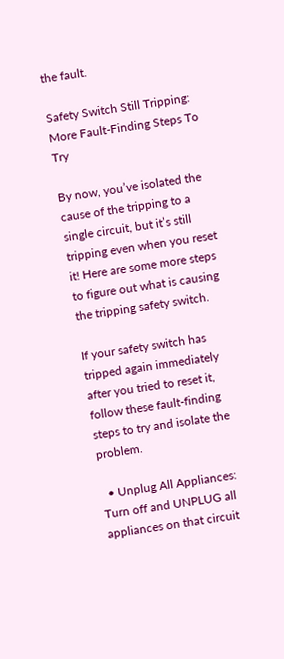the fault.

Safety Switch Still Tripping: More Fault-Finding Steps To Try

By now, you’ve isolated the cause of the tripping to a single circuit, but it’s still tripping even when you reset it! Here are some more steps to figure out what is causing the tripping safety switch.

If your safety switch has tripped again immediately after you tried to reset it, follow these fault-finding steps to try and isolate the problem.

  • Unplug All Appliances: Turn off and UNPLUG all appliances on that circuit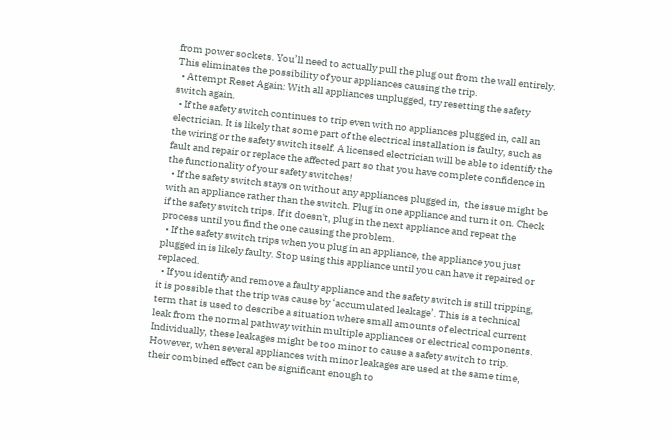from power sockets. You’ll need to actually pull the plug out from the wall entirely. This eliminates the possibility of your appliances causing the trip.
  • Attempt Reset Again: With all appliances unplugged, try resetting the safety switch again.
  • If the safety switch continues to trip even with no appliances plugged in, call an electrician. It is likely that some part of the electrical installation is faulty, such as the wiring or the safety switch itself. A licensed electrician will be able to identify the fault and repair or replace the affected part so that you have complete confidence in the functionality of your safety switches!
  • If the safety switch stays on without any appliances plugged in,  the issue might be with an appliance rather than the switch. Plug in one appliance and turn it on. Check if the safety switch trips. If it doesn't, plug in the next appliance and repeat the process until you find the one causing the problem.
  • If the safety switch trips when you plug in an appliance, the appliance you just plugged in is likely faulty. Stop using this appliance until you can have it repaired or replaced.
  • If you identify and remove a faulty appliance and the safety switch is still tripping, it is possible that the trip was cause by ‘accumulated leakage’. This is a technical term that is used to describe a situation where small amounts of electrical current leak from the normal pathway within multiple appliances or electrical components. Individually, these leakages might be too minor to cause a safety switch to trip. However, when several appliances with minor leakages are used at the same time, their combined effect can be significant enough to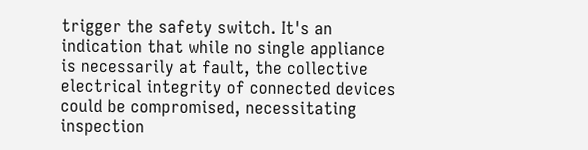trigger the safety switch. It's an indication that while no single appliance is necessarily at fault, the collective electrical integrity of connected devices could be compromised, necessitating inspection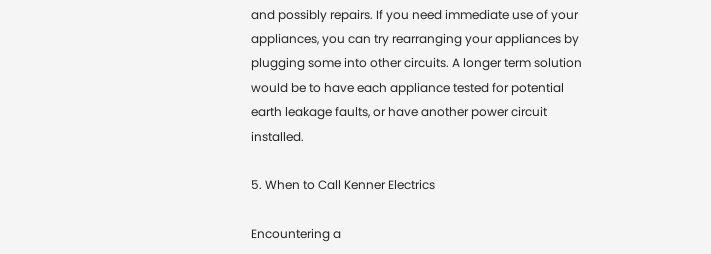and possibly repairs. If you need immediate use of your appliances, you can try rearranging your appliances by plugging some into other circuits. A longer term solution would be to have each appliance tested for potential earth leakage faults, or have another power circuit installed.

5. When to Call Kenner Electrics

Encountering a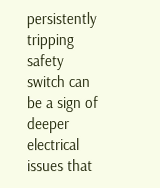persistently tripping safety switch can be a sign of deeper electrical issues that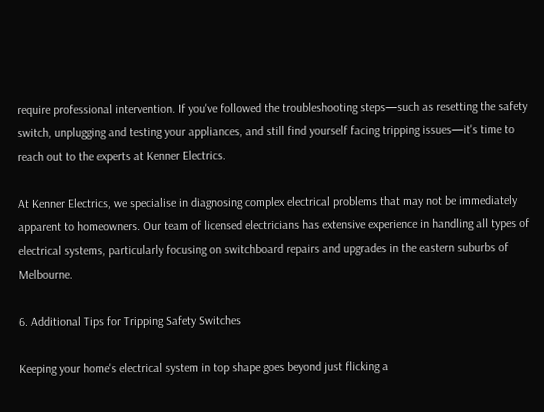require professional intervention. If you've followed the troubleshooting steps—such as resetting the safety switch, unplugging and testing your appliances, and still find yourself facing tripping issues—it's time to reach out to the experts at Kenner Electrics.

At Kenner Electrics, we specialise in diagnosing complex electrical problems that may not be immediately apparent to homeowners. Our team of licensed electricians has extensive experience in handling all types of electrical systems, particularly focusing on switchboard repairs and upgrades in the eastern suburbs of Melbourne.

6. Additional Tips for Tripping Safety Switches

Keeping your home's electrical system in top shape goes beyond just flicking a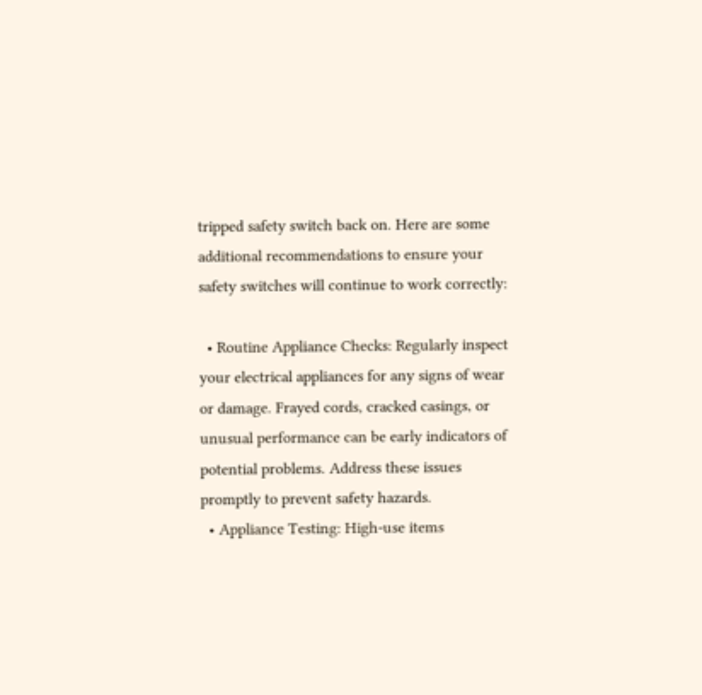tripped safety switch back on. Here are some additional recommendations to ensure your safety switches will continue to work correctly:

  • Routine Appliance Checks: Regularly inspect your electrical appliances for any signs of wear or damage. Frayed cords, cracked casings, or unusual performance can be early indicators of potential problems. Address these issues promptly to prevent safety hazards.
  • Appliance Testing: High-use items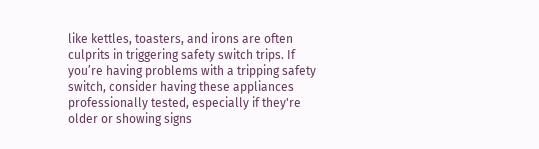like kettles, toasters, and irons are often culprits in triggering safety switch trips. If you’re having problems with a tripping safety switch, consider having these appliances professionally tested, especially if they're older or showing signs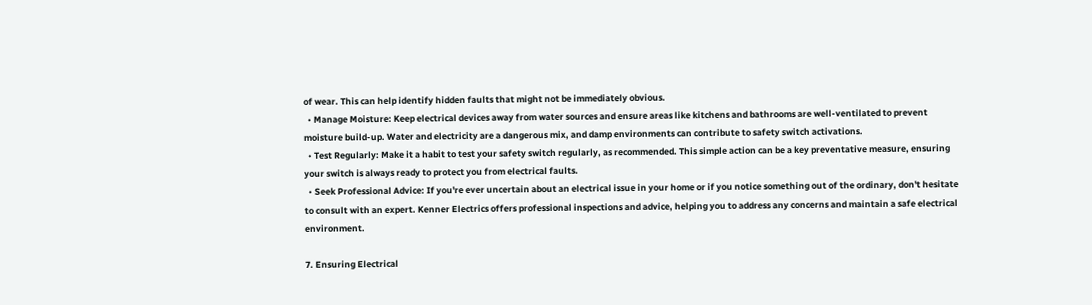of wear. This can help identify hidden faults that might not be immediately obvious.
  • Manage Moisture: Keep electrical devices away from water sources and ensure areas like kitchens and bathrooms are well-ventilated to prevent moisture build-up. Water and electricity are a dangerous mix, and damp environments can contribute to safety switch activations.
  • Test Regularly: Make it a habit to test your safety switch regularly, as recommended. This simple action can be a key preventative measure, ensuring your switch is always ready to protect you from electrical faults.
  • Seek Professional Advice: If you're ever uncertain about an electrical issue in your home or if you notice something out of the ordinary, don't hesitate to consult with an expert. Kenner Electrics offers professional inspections and advice, helping you to address any concerns and maintain a safe electrical environment.

7. Ensuring Electrical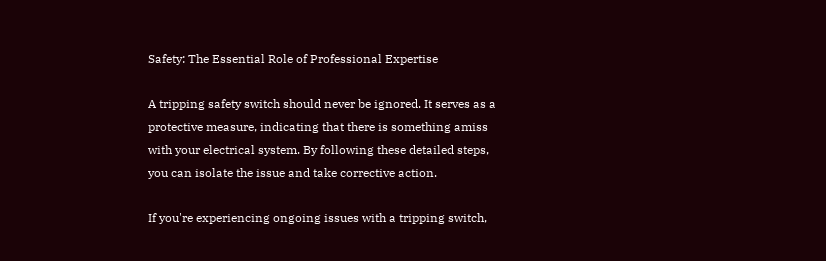Safety: The Essential Role of Professional Expertise

A tripping safety switch should never be ignored. It serves as a protective measure, indicating that there is something amiss with your electrical system. By following these detailed steps, you can isolate the issue and take corrective action.

If you're experiencing ongoing issues with a tripping switch,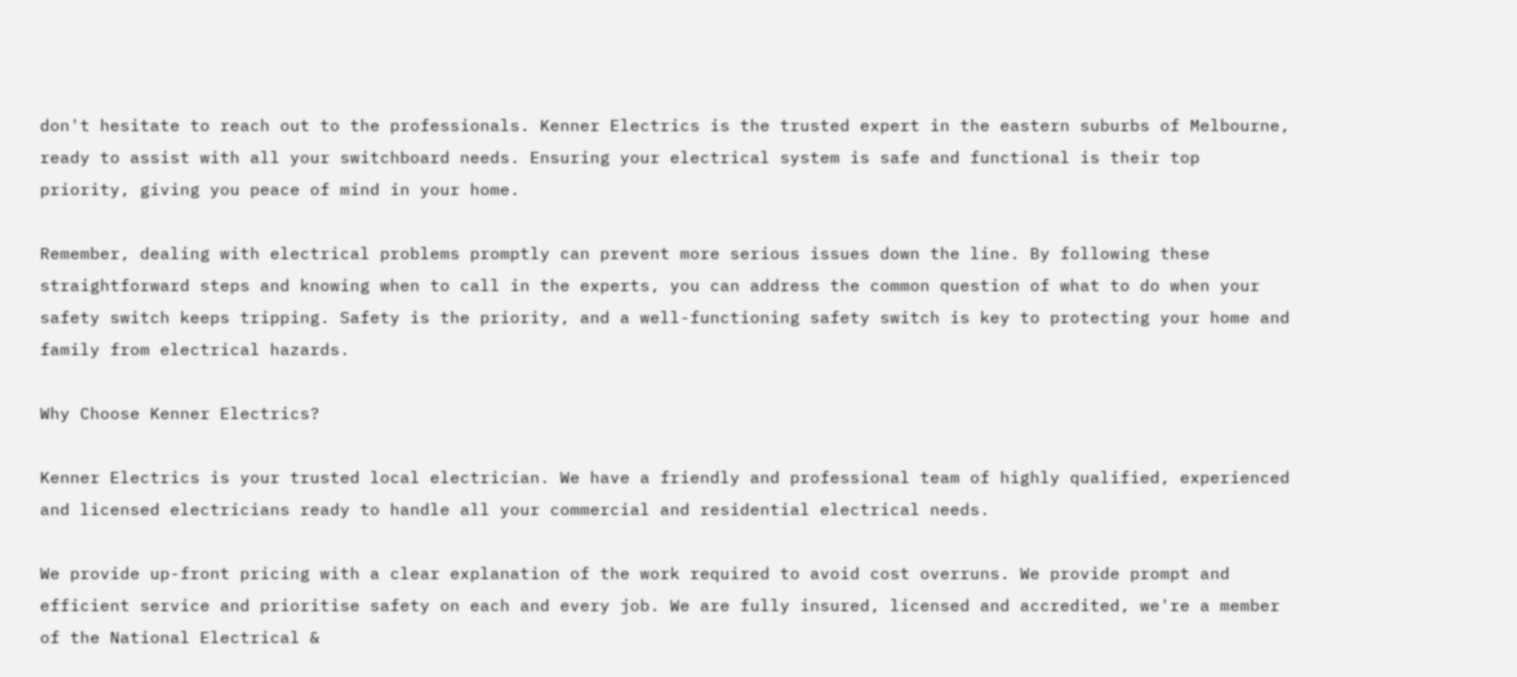don't hesitate to reach out to the professionals. Kenner Electrics is the trusted expert in the eastern suburbs of Melbourne, ready to assist with all your switchboard needs. Ensuring your electrical system is safe and functional is their top priority, giving you peace of mind in your home.

Remember, dealing with electrical problems promptly can prevent more serious issues down the line. By following these straightforward steps and knowing when to call in the experts, you can address the common question of what to do when your safety switch keeps tripping. Safety is the priority, and a well-functioning safety switch is key to protecting your home and family from electrical hazards.

Why Choose Kenner Electrics?

Kenner Electrics is your trusted local electrician. We have a friendly and professional team of highly qualified, experienced and licensed electricians ready to handle all your commercial and residential electrical needs.

We provide up-front pricing with a clear explanation of the work required to avoid cost overruns. We provide prompt and efficient service and prioritise safety on each and every job. We are fully insured, licensed and accredited, we're a member of the National Electrical &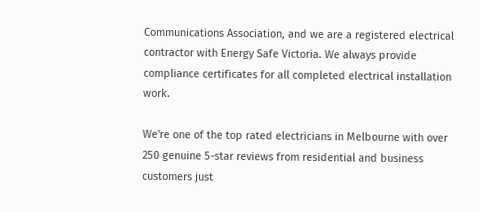Communications Association, and we are a registered electrical contractor with Energy Safe Victoria. We always provide compliance certificates for all completed electrical installation work.

We're one of the top rated electricians in Melbourne with over 250 genuine 5-star reviews from residential and business customers just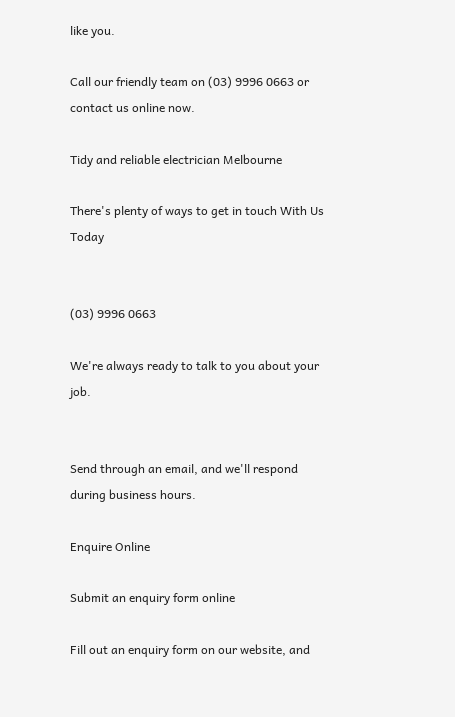like you.

Call our friendly team on (03) 9996 0663 or contact us online now.

Tidy and reliable electrician Melbourne

There's plenty of ways to get in touch With Us Today


(03) 9996 0663

We're always ready to talk to you about your job.


Send through an email, and we'll respond during business hours.

Enquire Online

Submit an enquiry form online

Fill out an enquiry form on our website, and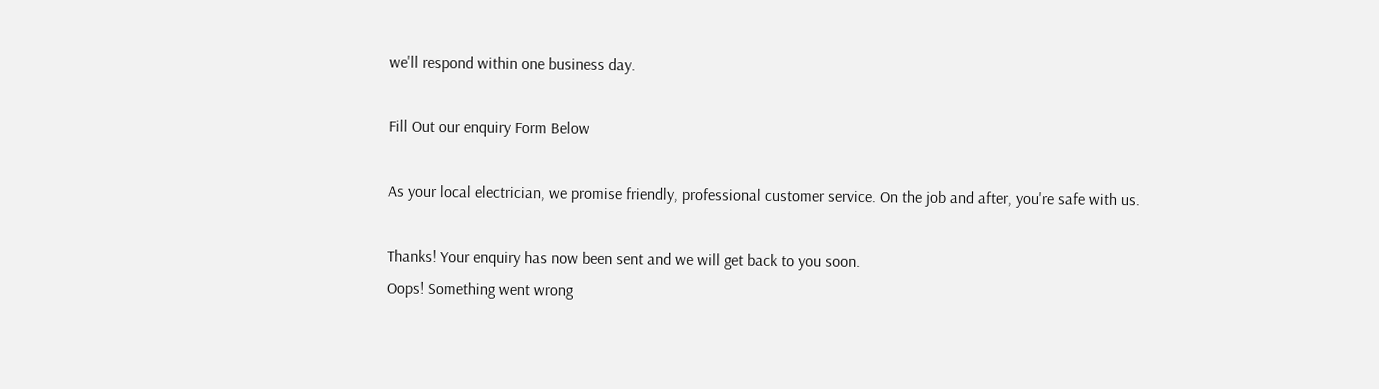we'll respond within one business day.

Fill Out our enquiry Form Below

As your local electrician, we promise friendly, professional customer service. On the job and after, you're safe with us.

Thanks! Your enquiry has now been sent and we will get back to you soon.
Oops! Something went wrong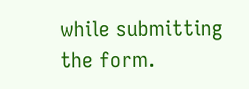while submitting the form.